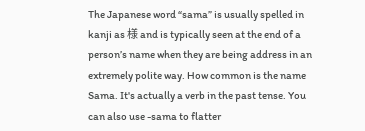The Japanese word “sama” is usually spelled in kanji as 様 and is typically seen at the end of a person’s name when they are being address in an extremely polite way. How common is the name Sama. It's actually a verb in the past tense. You can also use -sama to flatter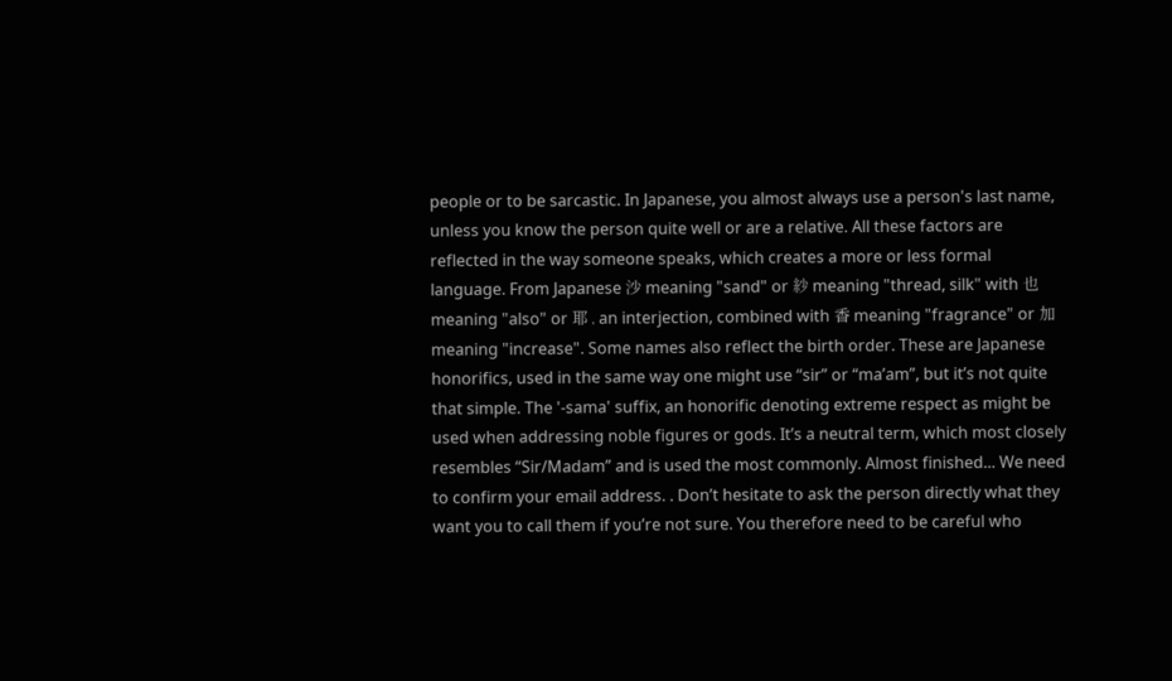people or to be sarcastic. In Japanese, you almost always use a person's last name, unless you know the person quite well or are a relative. All these factors are reflected in the way someone speaks, which creates a more or less formal language. From Japanese 沙 meaning "sand" or 紗 meaning "thread, silk" with 也 meaning "also" or 耶 , an interjection, combined with 香 meaning "fragrance" or 加 meaning "increase". Some names also reflect the birth order. These are Japanese honorifics, used in the same way one might use “sir” or “ma’am”, but it’s not quite that simple. The '-sama' suffix, an honorific denoting extreme respect as might be used when addressing noble figures or gods. It’s a neutral term, which most closely resembles “Sir/Madam” and is used the most commonly. Almost finished... We need to confirm your email address. . Don’t hesitate to ask the person directly what they want you to call them if you’re not sure. You therefore need to be careful who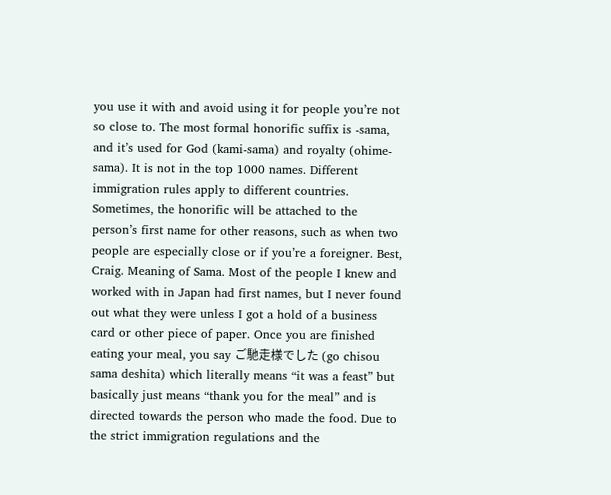you use it with and avoid using it for people you’re not so close to. The most formal honorific suffix is -sama, and it’s used for God (kami-sama) and royalty (ohime-sama). It is not in the top 1000 names. Different immigration rules apply to different countries. Sometimes, the honorific will be attached to the person’s first name for other reasons, such as when two people are especially close or if you’re a foreigner. Best, Craig. Meaning of Sama. Most of the people I knew and worked with in Japan had first names, but I never found out what they were unless I got a hold of a business card or other piece of paper. Once you are finished eating your meal, you say ご馳走様でした (go chisou sama deshita) which literally means “it was a feast” but basically just means “thank you for the meal” and is directed towards the person who made the food. Due to the strict immigration regulations and the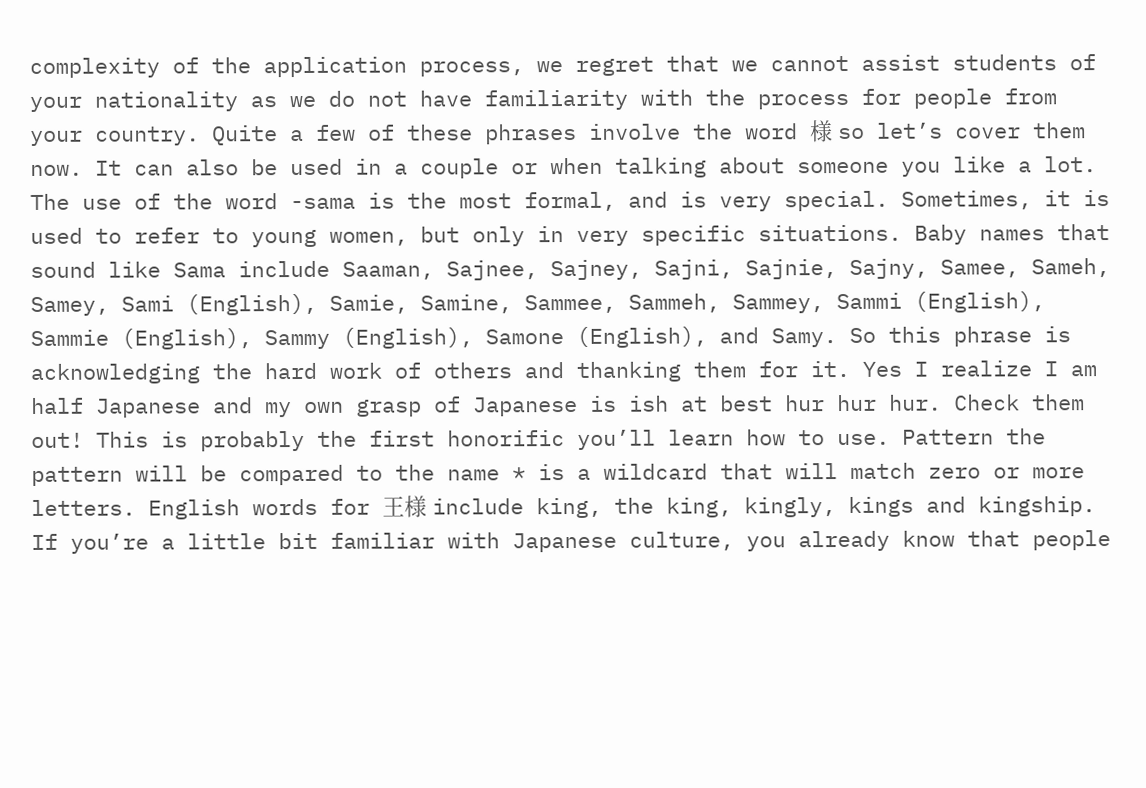complexity of the application process, we regret that we cannot assist students of your nationality as we do not have familiarity with the process for people from your country. Quite a few of these phrases involve the word 様 so let’s cover them now. It can also be used in a couple or when talking about someone you like a lot. The use of the word -sama is the most formal, and is very special. Sometimes, it is used to refer to young women, but only in very specific situations. Baby names that sound like Sama include Saaman, Sajnee, Sajney, Sajni, Sajnie, Sajny, Samee, Sameh, Samey, Sami (English), Samie, Samine, Sammee, Sammeh, Sammey, Sammi (English), Sammie (English), Sammy (English), Samone (English), and Samy. So this phrase is acknowledging the hard work of others and thanking them for it. Yes I realize I am half Japanese and my own grasp of Japanese is ish at best hur hur hur. Check them out! This is probably the first honorific you’ll learn how to use. Pattern the pattern will be compared to the name * is a wildcard that will match zero or more letters. English words for 王様 include king, the king, kingly, kings and kingship. If you’re a little bit familiar with Japanese culture, you already know that people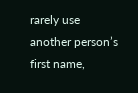rarely use another person’s first name,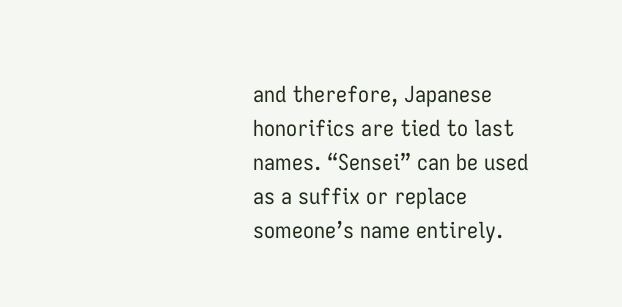and therefore, Japanese honorifics are tied to last names. “Sensei” can be used as a suffix or replace someone’s name entirely.